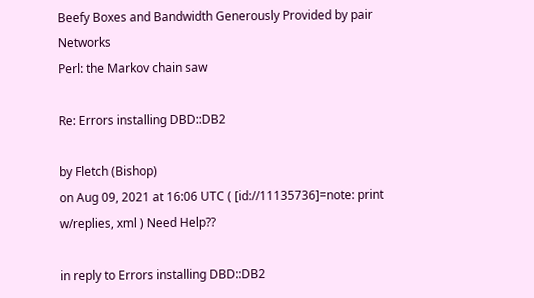Beefy Boxes and Bandwidth Generously Provided by pair Networks
Perl: the Markov chain saw

Re: Errors installing DBD::DB2

by Fletch (Bishop)
on Aug 09, 2021 at 16:06 UTC ( [id://11135736]=note: print w/replies, xml ) Need Help??

in reply to Errors installing DBD::DB2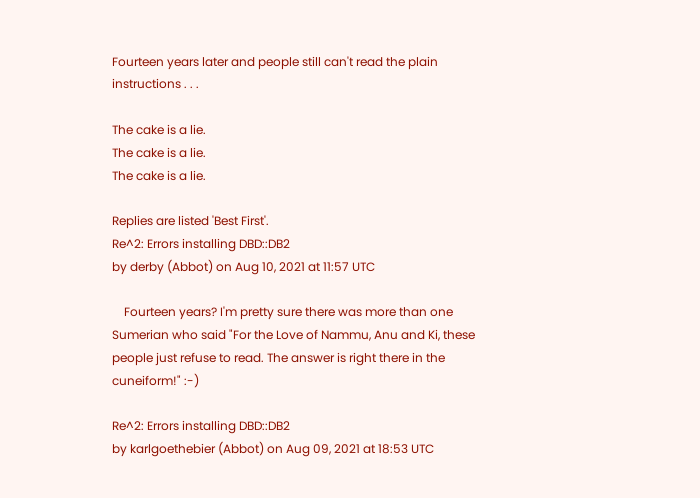Fourteen years later and people still can't read the plain instructions . . .

The cake is a lie.
The cake is a lie.
The cake is a lie.

Replies are listed 'Best First'.
Re^2: Errors installing DBD::DB2
by derby (Abbot) on Aug 10, 2021 at 11:57 UTC

    Fourteen years? I'm pretty sure there was more than one Sumerian who said "For the Love of Nammu, Anu and Ki, these people just refuse to read. The answer is right there in the cuneiform!" :-)

Re^2: Errors installing DBD::DB2
by karlgoethebier (Abbot) on Aug 09, 2021 at 18:53 UTC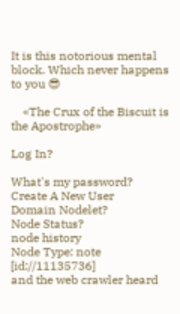It is this notorious mental block. Which never happens to you 😎

    «The Crux of the Biscuit is the Apostrophe»

Log In?

What's my password?
Create A New User
Domain Nodelet?
Node Status?
node history
Node Type: note [id://11135736]
and the web crawler heard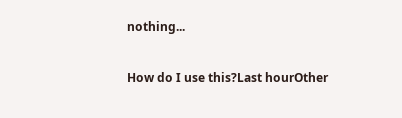nothing...

How do I use this?Last hourOther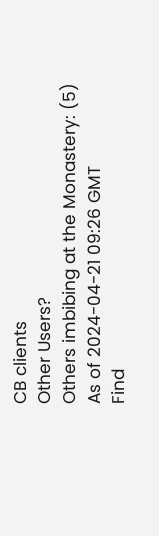CB clients
Other Users?
Others imbibing at the Monastery: (5)
As of 2024-04-21 09:26 GMT
Find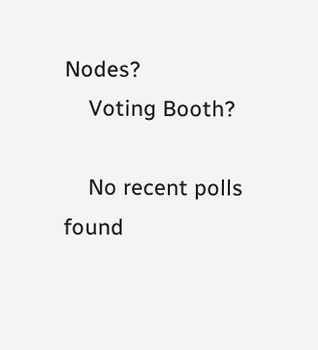Nodes?
    Voting Booth?

    No recent polls found